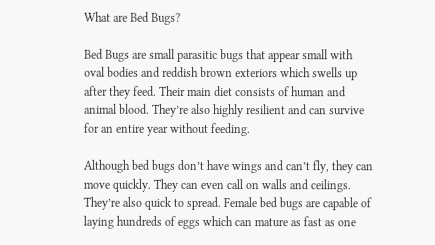What are Bed Bugs?

Bed Bugs are small parasitic bugs that appear small with oval bodies and reddish brown exteriors which swells up after they feed. Their main diet consists of human and animal blood. They’re also highly resilient and can survive for an entire year without feeding.

Although bed bugs don’t have wings and can’t fly, they can move quickly. They can even call on walls and ceilings. They’re also quick to spread. Female bed bugs are capable of laying hundreds of eggs which can mature as fast as one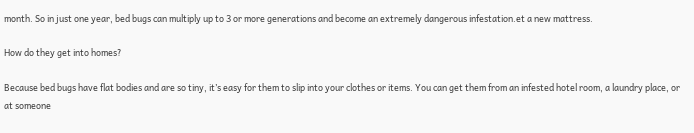month. So in just one year, bed bugs can multiply up to 3 or more generations and become an extremely dangerous infestation.et a new mattress.

How do they get into homes?

Because bed bugs have flat bodies and are so tiny, it’s easy for them to slip into your clothes or items. You can get them from an infested hotel room, a laundry place, or at someone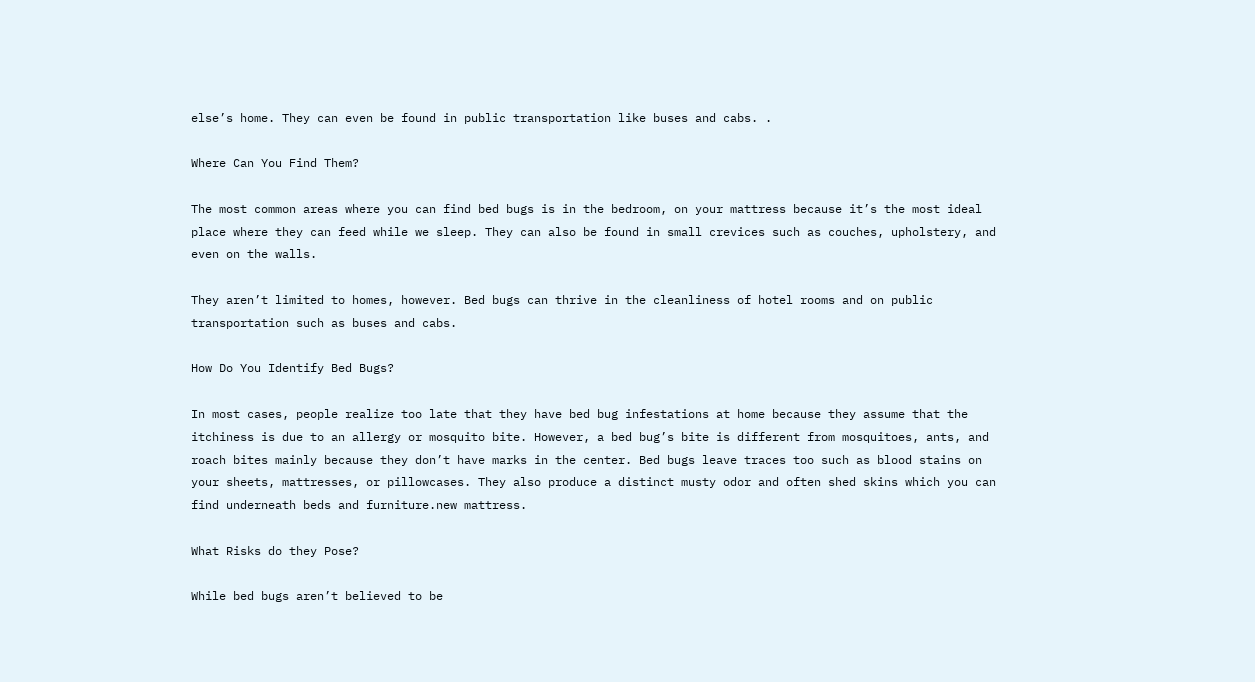else’s home. They can even be found in public transportation like buses and cabs. .

Where Can You Find Them?

The most common areas where you can find bed bugs is in the bedroom, on your mattress because it’s the most ideal place where they can feed while we sleep. They can also be found in small crevices such as couches, upholstery, and even on the walls.

They aren’t limited to homes, however. Bed bugs can thrive in the cleanliness of hotel rooms and on public transportation such as buses and cabs.

How Do You Identify Bed Bugs?

In most cases, people realize too late that they have bed bug infestations at home because they assume that the itchiness is due to an allergy or mosquito bite. However, a bed bug’s bite is different from mosquitoes, ants, and roach bites mainly because they don’t have marks in the center. Bed bugs leave traces too such as blood stains on your sheets, mattresses, or pillowcases. They also produce a distinct musty odor and often shed skins which you can find underneath beds and furniture.new mattress.

What Risks do they Pose?

While bed bugs aren’t believed to be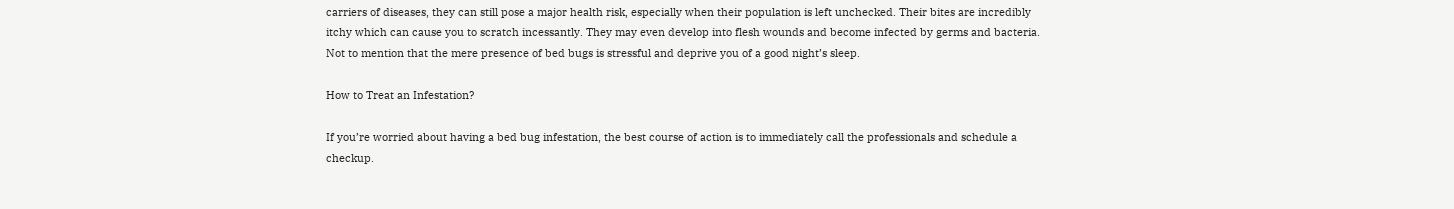carriers of diseases, they can still pose a major health risk, especially when their population is left unchecked. Their bites are incredibly itchy which can cause you to scratch incessantly. They may even develop into flesh wounds and become infected by germs and bacteria. Not to mention that the mere presence of bed bugs is stressful and deprive you of a good night’s sleep.

How to Treat an Infestation?

If you’re worried about having a bed bug infestation, the best course of action is to immediately call the professionals and schedule a checkup.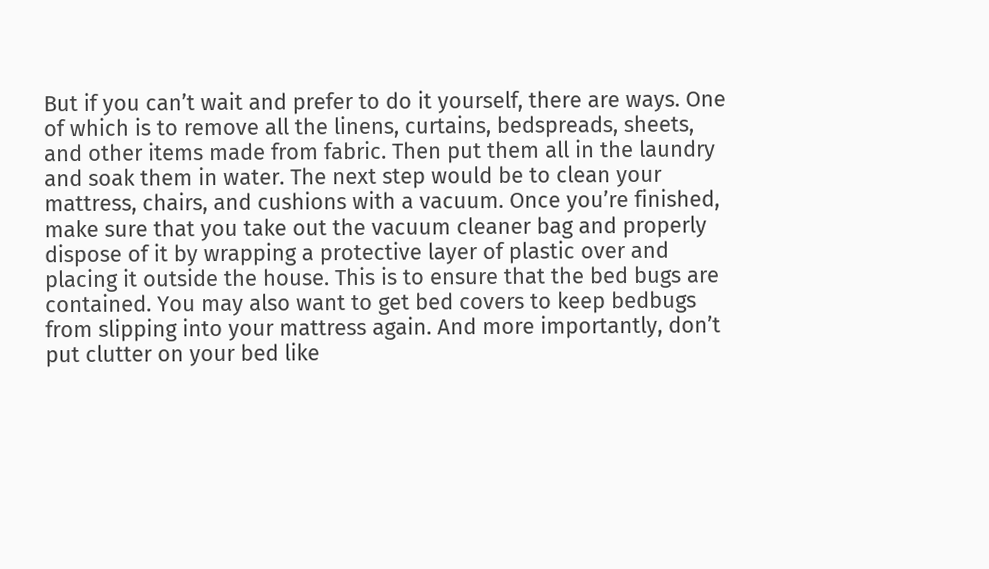But if you can’t wait and prefer to do it yourself, there are ways. One of which is to remove all the linens, curtains, bedspreads, sheets, and other items made from fabric. Then put them all in the laundry and soak them in water. The next step would be to clean your mattress, chairs, and cushions with a vacuum. Once you’re finished, make sure that you take out the vacuum cleaner bag and properly dispose of it by wrapping a protective layer of plastic over and placing it outside the house. This is to ensure that the bed bugs are contained. You may also want to get bed covers to keep bedbugs from slipping into your mattress again. And more importantly, don’t put clutter on your bed like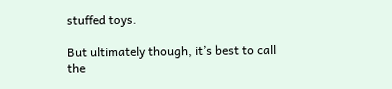stuffed toys.

But ultimately though, it’s best to call the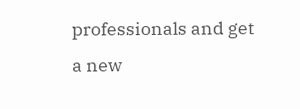professionals and get a new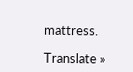mattress.

Translate »